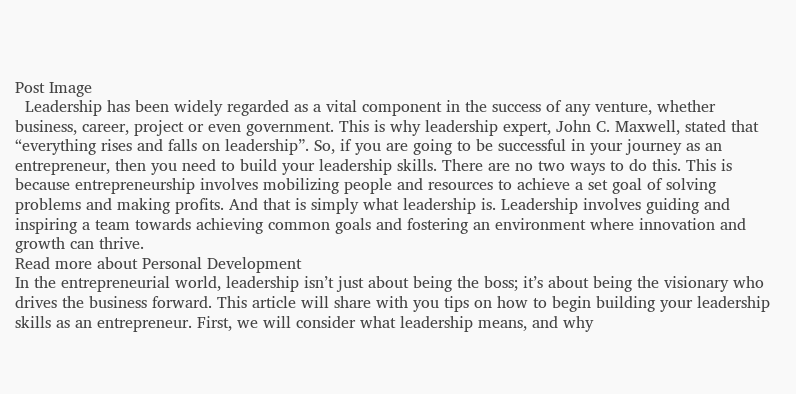Post Image
  Leadership has been widely regarded as a vital component in the success of any venture, whether business, career, project or even government. This is why leadership expert, John C. Maxwell, stated that “everything rises and falls on leadership”. So, if you are going to be successful in your journey as an entrepreneur, then you need to build your leadership skills. There are no two ways to do this. This is because entrepreneurship involves mobilizing people and resources to achieve a set goal of solving problems and making profits. And that is simply what leadership is. Leadership involves guiding and inspiring a team towards achieving common goals and fostering an environment where innovation and growth can thrive.
Read more about Personal Development
In the entrepreneurial world, leadership isn’t just about being the boss; it’s about being the visionary who drives the business forward. This article will share with you tips on how to begin building your leadership skills as an entrepreneur. First, we will consider what leadership means, and why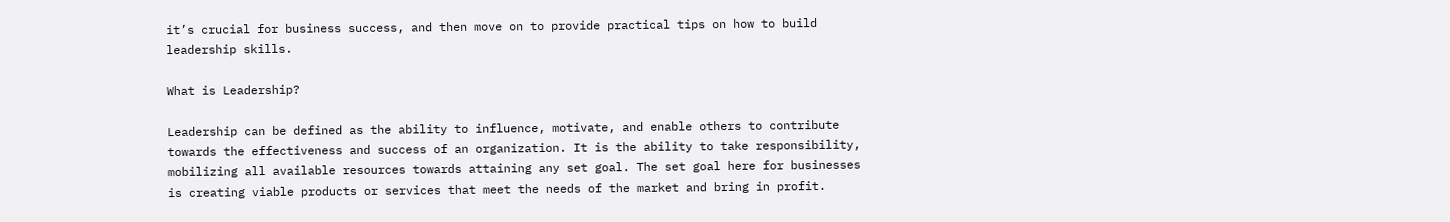it’s crucial for business success, and then move on to provide practical tips on how to build leadership skills.

What is Leadership?

Leadership can be defined as the ability to influence, motivate, and enable others to contribute towards the effectiveness and success of an organization. It is the ability to take responsibility, mobilizing all available resources towards attaining any set goal. The set goal here for businesses is creating viable products or services that meet the needs of the market and bring in profit.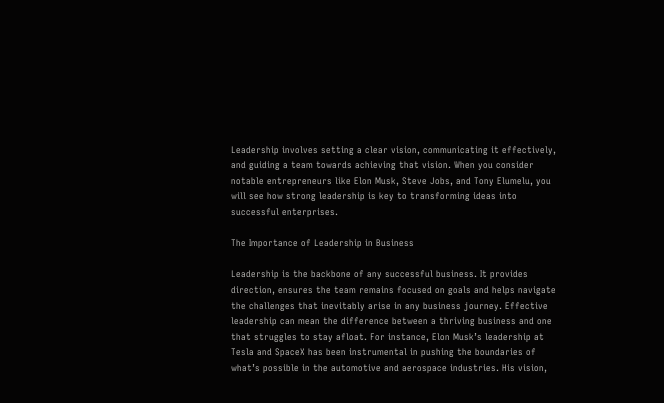Leadership involves setting a clear vision, communicating it effectively, and guiding a team towards achieving that vision. When you consider notable entrepreneurs like Elon Musk, Steve Jobs, and Tony Elumelu, you will see how strong leadership is key to transforming ideas into successful enterprises.

The Importance of Leadership in Business

Leadership is the backbone of any successful business. It provides direction, ensures the team remains focused on goals and helps navigate the challenges that inevitably arise in any business journey. Effective leadership can mean the difference between a thriving business and one that struggles to stay afloat. For instance, Elon Musk’s leadership at Tesla and SpaceX has been instrumental in pushing the boundaries of what’s possible in the automotive and aerospace industries. His vision,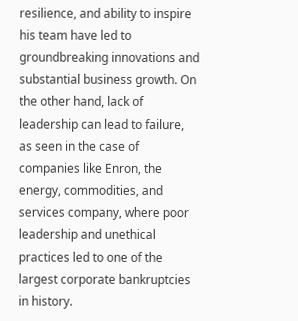resilience, and ability to inspire his team have led to groundbreaking innovations and substantial business growth. On the other hand, lack of leadership can lead to failure, as seen in the case of companies like Enron, the energy, commodities, and services company, where poor leadership and unethical practices led to one of the largest corporate bankruptcies in history.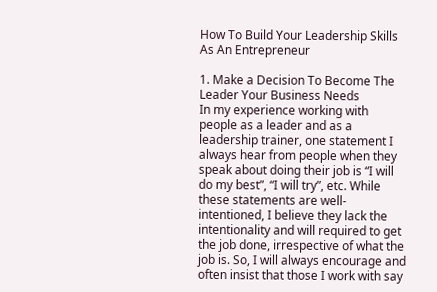How To Build Your Leadership Skills As An Entrepreneur

1. Make a Decision To Become The Leader Your Business Needs
In my experience working with people as a leader and as a leadership trainer, one statement I always hear from people when they speak about doing their job is “I will do my best”, “I will try”, etc. While these statements are well-intentioned, I believe they lack the intentionality and will required to get the job done, irrespective of what the job is. So, I will always encourage and often insist that those I work with say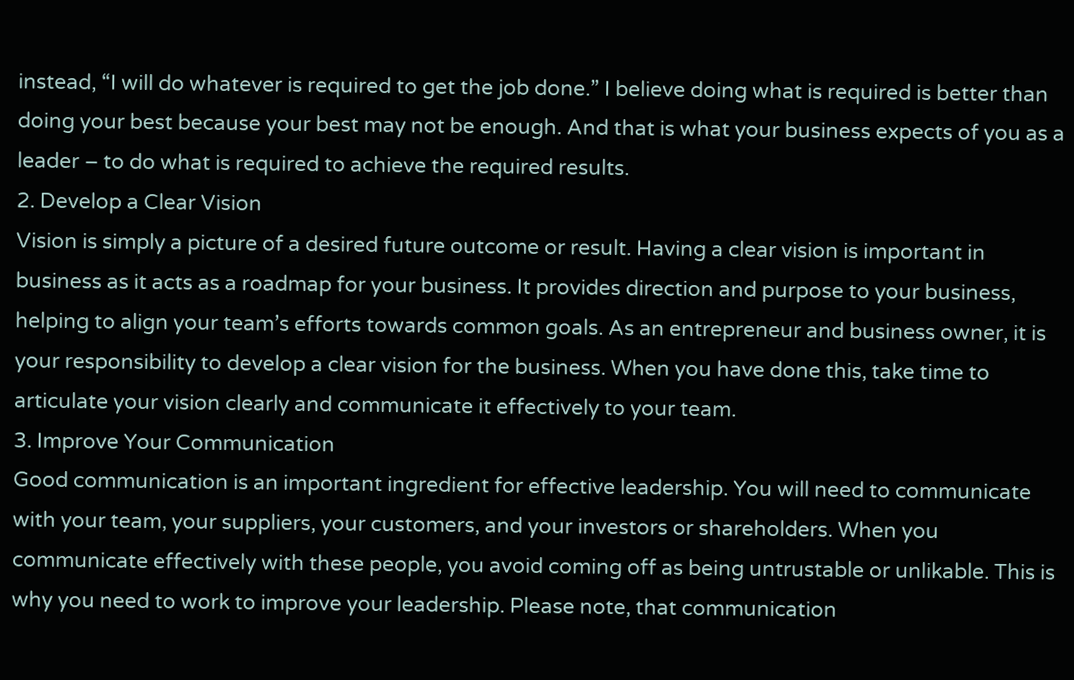instead, “I will do whatever is required to get the job done.” I believe doing what is required is better than doing your best because your best may not be enough. And that is what your business expects of you as a leader – to do what is required to achieve the required results.
2. Develop a Clear Vision
Vision is simply a picture of a desired future outcome or result. Having a clear vision is important in business as it acts as a roadmap for your business. It provides direction and purpose to your business, helping to align your team’s efforts towards common goals. As an entrepreneur and business owner, it is your responsibility to develop a clear vision for the business. When you have done this, take time to articulate your vision clearly and communicate it effectively to your team.
3. Improve Your Communication
Good communication is an important ingredient for effective leadership. You will need to communicate with your team, your suppliers, your customers, and your investors or shareholders. When you communicate effectively with these people, you avoid coming off as being untrustable or unlikable. This is why you need to work to improve your leadership. Please note, that communication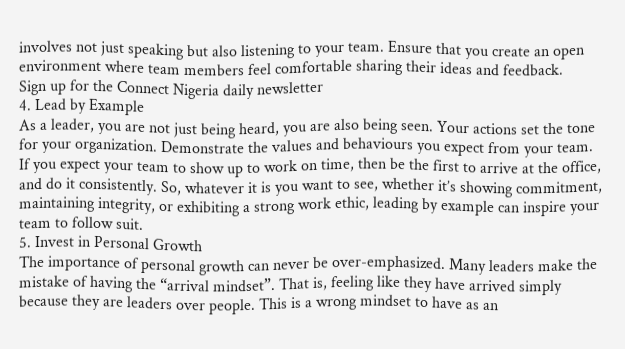involves not just speaking but also listening to your team. Ensure that you create an open environment where team members feel comfortable sharing their ideas and feedback.
Sign up for the Connect Nigeria daily newsletter
4. Lead by Example
As a leader, you are not just being heard, you are also being seen. Your actions set the tone for your organization. Demonstrate the values and behaviours you expect from your team. If you expect your team to show up to work on time, then be the first to arrive at the office, and do it consistently. So, whatever it is you want to see, whether it’s showing commitment, maintaining integrity, or exhibiting a strong work ethic, leading by example can inspire your team to follow suit.
5. Invest in Personal Growth
The importance of personal growth can never be over-emphasized. Many leaders make the mistake of having the “arrival mindset”. That is, feeling like they have arrived simply because they are leaders over people. This is a wrong mindset to have as an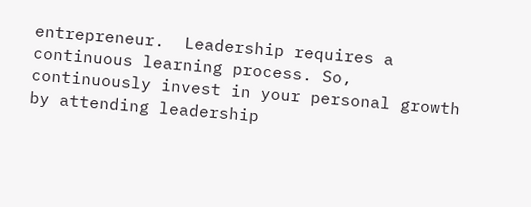entrepreneur.  Leadership requires a continuous learning process. So, continuously invest in your personal growth by attending leadership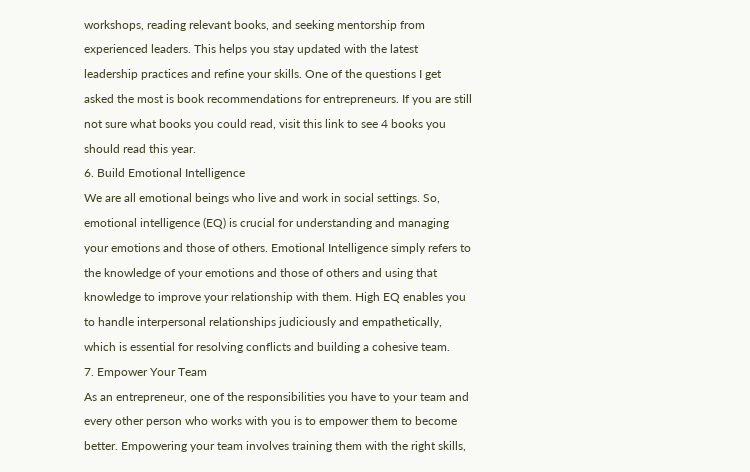workshops, reading relevant books, and seeking mentorship from experienced leaders. This helps you stay updated with the latest leadership practices and refine your skills. One of the questions I get asked the most is book recommendations for entrepreneurs. If you are still not sure what books you could read, visit this link to see 4 books you should read this year.
6. Build Emotional Intelligence
We are all emotional beings who live and work in social settings. So, emotional intelligence (EQ) is crucial for understanding and managing your emotions and those of others. Emotional Intelligence simply refers to the knowledge of your emotions and those of others and using that knowledge to improve your relationship with them. High EQ enables you to handle interpersonal relationships judiciously and empathetically, which is essential for resolving conflicts and building a cohesive team.
7. Empower Your Team
As an entrepreneur, one of the responsibilities you have to your team and every other person who works with you is to empower them to become better. Empowering your team involves training them with the right skills,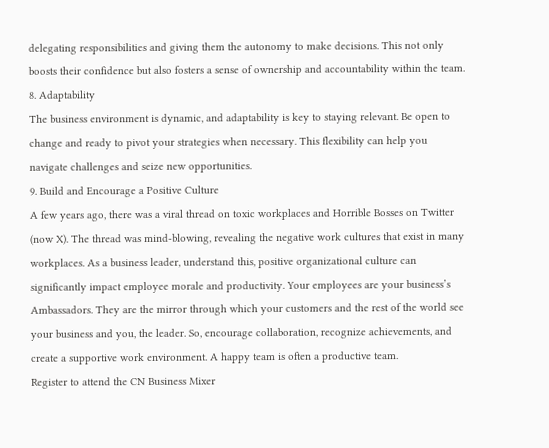delegating responsibilities and giving them the autonomy to make decisions. This not only boosts their confidence but also fosters a sense of ownership and accountability within the team.
8. Adaptability
The business environment is dynamic, and adaptability is key to staying relevant. Be open to change and ready to pivot your strategies when necessary. This flexibility can help you navigate challenges and seize new opportunities.
9. Build and Encourage a Positive Culture
A few years ago, there was a viral thread on toxic workplaces and Horrible Bosses on Twitter (now X). The thread was mind-blowing, revealing the negative work cultures that exist in many workplaces. As a business leader, understand this, positive organizational culture can significantly impact employee morale and productivity. Your employees are your business’s Ambassadors. They are the mirror through which your customers and the rest of the world see your business and you, the leader. So, encourage collaboration, recognize achievements, and create a supportive work environment. A happy team is often a productive team.
Register to attend the CN Business Mixer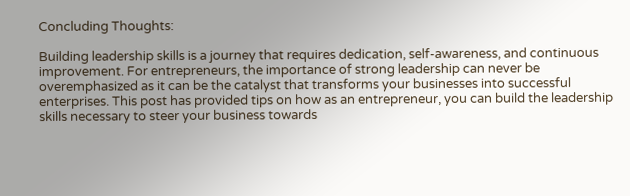Concluding Thoughts:

Building leadership skills is a journey that requires dedication, self-awareness, and continuous improvement. For entrepreneurs, the importance of strong leadership can never be overemphasized as it can be the catalyst that transforms your businesses into successful enterprises. This post has provided tips on how as an entrepreneur, you can build the leadership skills necessary to steer your business towards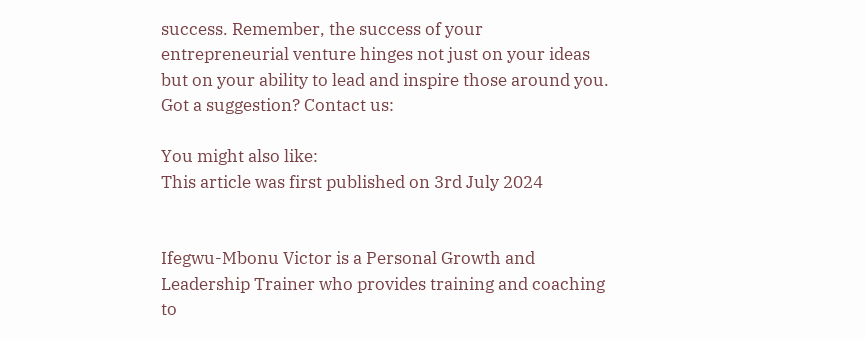success. Remember, the success of your entrepreneurial venture hinges not just on your ideas but on your ability to lead and inspire those around you.
Got a suggestion? Contact us:

You might also like:
This article was first published on 3rd July 2024


Ifegwu-Mbonu Victor is a Personal Growth and Leadership Trainer who provides training and coaching to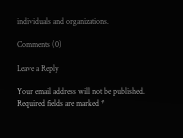individuals and organizations.

Comments (0)

Leave a Reply

Your email address will not be published. Required fields are marked *